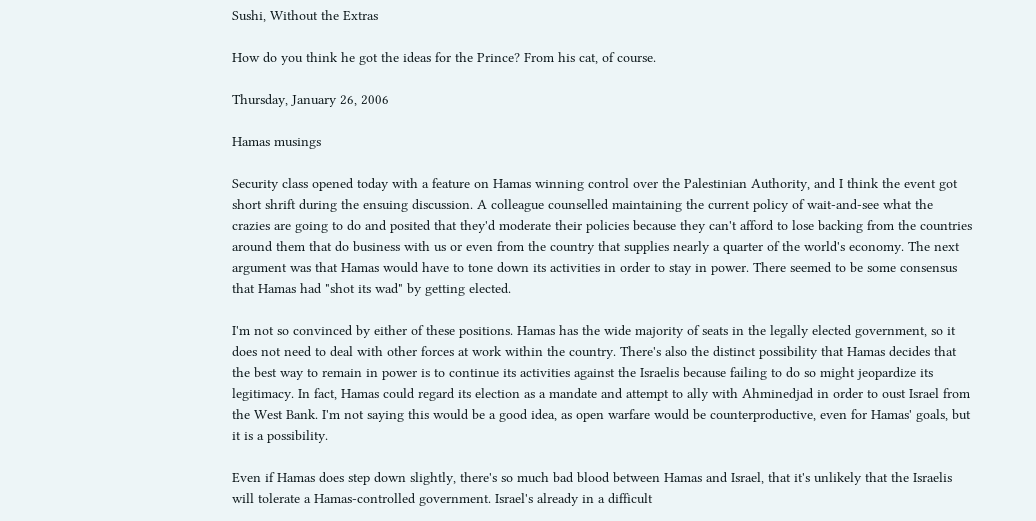Sushi, Without the Extras

How do you think he got the ideas for the Prince? From his cat, of course.

Thursday, January 26, 2006

Hamas musings

Security class opened today with a feature on Hamas winning control over the Palestinian Authority, and I think the event got short shrift during the ensuing discussion. A colleague counselled maintaining the current policy of wait-and-see what the crazies are going to do and posited that they'd moderate their policies because they can't afford to lose backing from the countries around them that do business with us or even from the country that supplies nearly a quarter of the world's economy. The next argument was that Hamas would have to tone down its activities in order to stay in power. There seemed to be some consensus that Hamas had "shot its wad" by getting elected.

I'm not so convinced by either of these positions. Hamas has the wide majority of seats in the legally elected government, so it does not need to deal with other forces at work within the country. There's also the distinct possibility that Hamas decides that the best way to remain in power is to continue its activities against the Israelis because failing to do so might jeopardize its legitimacy. In fact, Hamas could regard its election as a mandate and attempt to ally with Ahminedjad in order to oust Israel from the West Bank. I'm not saying this would be a good idea, as open warfare would be counterproductive, even for Hamas' goals, but it is a possibility.

Even if Hamas does step down slightly, there's so much bad blood between Hamas and Israel, that it's unlikely that the Israelis will tolerate a Hamas-controlled government. Israel's already in a difficult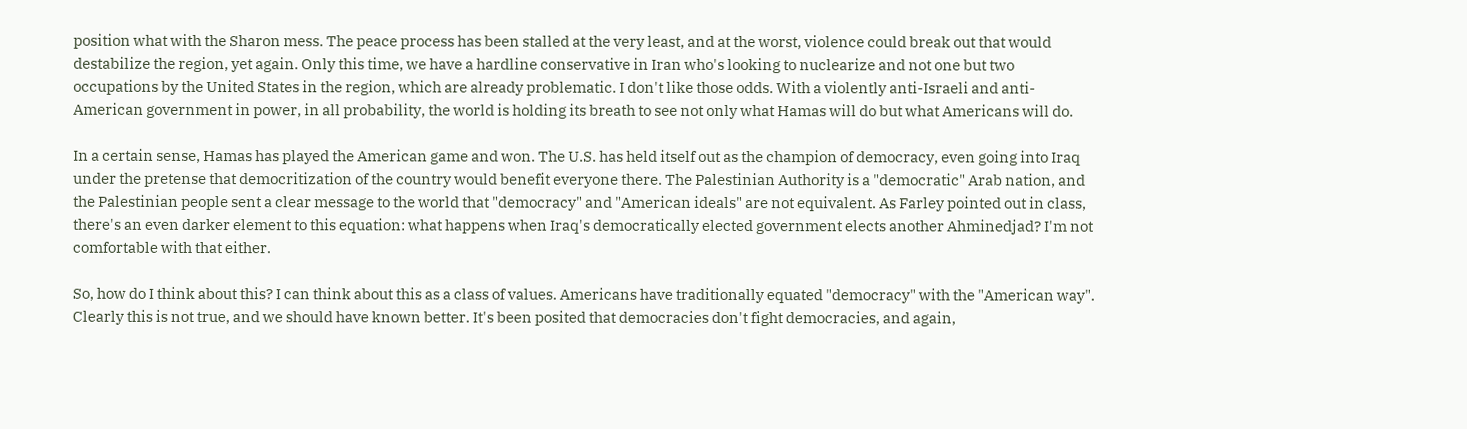position what with the Sharon mess. The peace process has been stalled at the very least, and at the worst, violence could break out that would destabilize the region, yet again. Only this time, we have a hardline conservative in Iran who's looking to nuclearize and not one but two occupations by the United States in the region, which are already problematic. I don't like those odds. With a violently anti-Israeli and anti-American government in power, in all probability, the world is holding its breath to see not only what Hamas will do but what Americans will do.

In a certain sense, Hamas has played the American game and won. The U.S. has held itself out as the champion of democracy, even going into Iraq under the pretense that democritization of the country would benefit everyone there. The Palestinian Authority is a "democratic" Arab nation, and the Palestinian people sent a clear message to the world that "democracy" and "American ideals" are not equivalent. As Farley pointed out in class, there's an even darker element to this equation: what happens when Iraq's democratically elected government elects another Ahminedjad? I'm not comfortable with that either.

So, how do I think about this? I can think about this as a class of values. Americans have traditionally equated "democracy" with the "American way". Clearly this is not true, and we should have known better. It's been posited that democracies don't fight democracies, and again,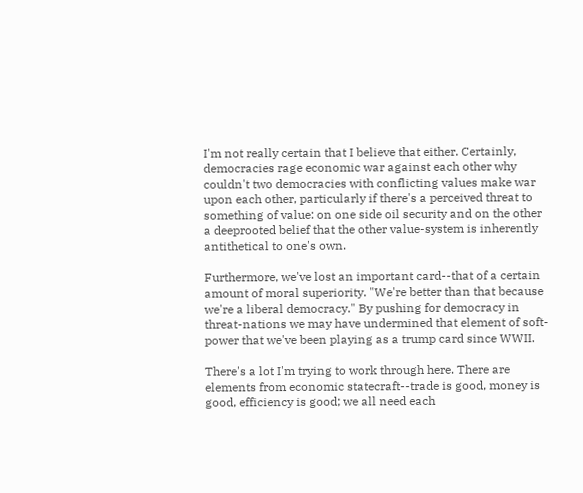I'm not really certain that I believe that either. Certainly, democracies rage economic war against each other why couldn't two democracies with conflicting values make war upon each other, particularly if there's a perceived threat to something of value: on one side oil security and on the other a deeprooted belief that the other value-system is inherently antithetical to one's own.

Furthermore, we've lost an important card--that of a certain amount of moral superiority. "We're better than that because we're a liberal democracy." By pushing for democracy in threat-nations we may have undermined that element of soft-power that we've been playing as a trump card since WWII.

There's a lot I'm trying to work through here. There are elements from economic statecraft--trade is good, money is good, efficiency is good; we all need each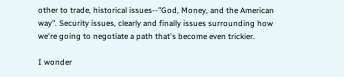other to trade, historical issues--"God, Money, and the American way". Security issues, clearly and finally issues surrounding how we're going to negotiate a path that's become even trickier.

I wonder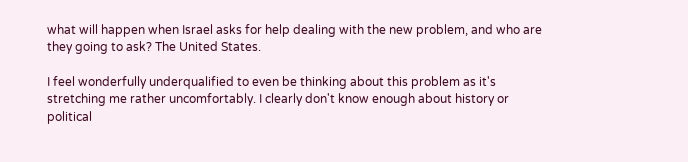what will happen when Israel asks for help dealing with the new problem, and who are they going to ask? The United States.

I feel wonderfully underqualified to even be thinking about this problem as it's stretching me rather uncomfortably. I clearly don't know enough about history or political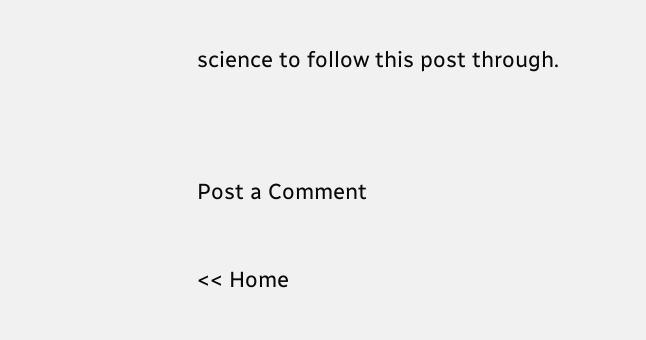science to follow this post through.


Post a Comment

<< Home